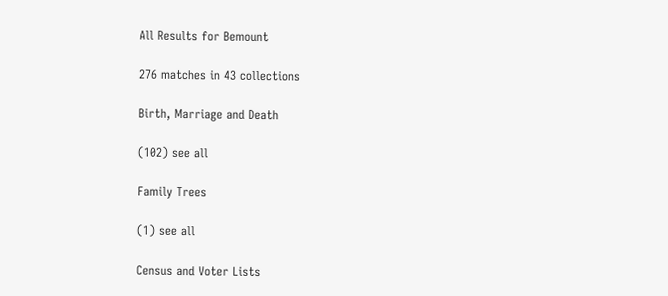All Results for Bemount

276 matches in 43 collections

Birth, Marriage and Death

(102) see all

Family Trees

(1) see all

Census and Voter Lists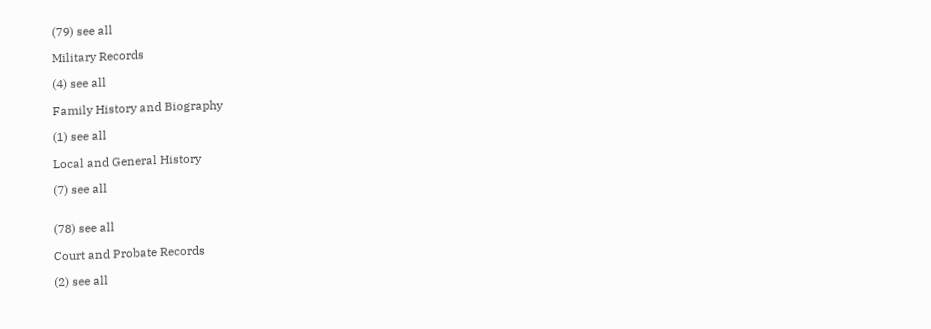(79) see all

Military Records

(4) see all

Family History and Biography

(1) see all

Local and General History

(7) see all


(78) see all

Court and Probate Records

(2) see all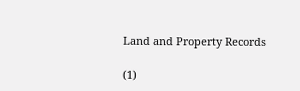Land and Property Records

(1)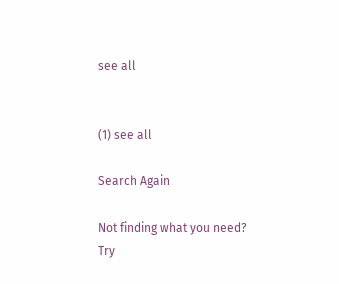see all


(1) see all

Search Again

Not finding what you need?
Try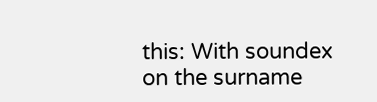this: With soundex on the surname